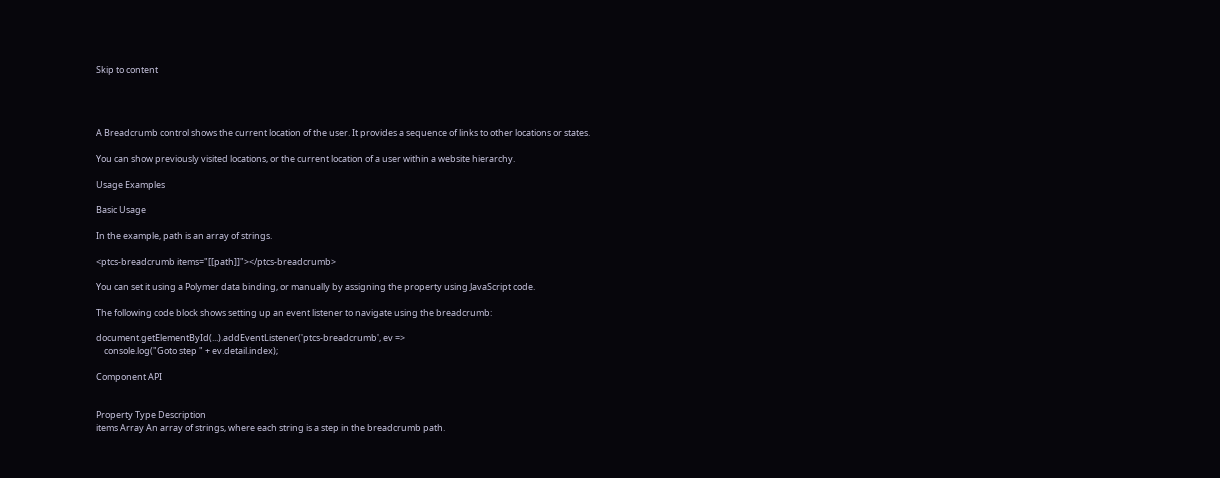Skip to content




A Breadcrumb control shows the current location of the user. It provides a sequence of links to other locations or states.

You can show previously visited locations, or the current location of a user within a website hierarchy.

Usage Examples

Basic Usage

In the example, path is an array of strings.

<ptcs-breadcrumb items="[[path]]"></ptcs-breadcrumb>

You can set it using a Polymer data binding, or manually by assigning the property using JavaScript code.

The following code block shows setting up an event listener to navigate using the breadcrumb:

document.getElementById(...).addEventListener('ptcs-breadcrumb', ev =>
    console.log("Goto step " + ev.detail.index);

Component API


Property Type Description
items Array An array of strings, where each string is a step in the breadcrumb path.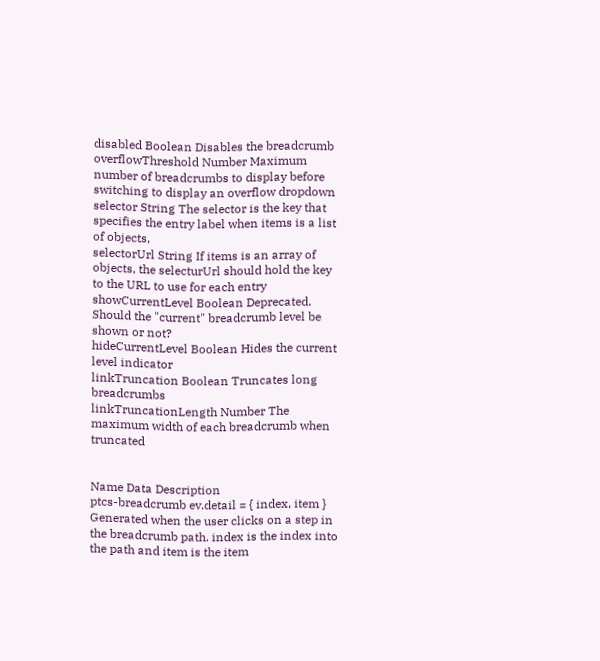disabled Boolean Disables the breadcrumb
overflowThreshold Number Maximum number of breadcrumbs to display before switching to display an overflow dropdown
selector String The selector is the key that specifies the entry label when items is a list of objects,
selectorUrl String If items is an array of objects, the selecturUrl should hold the key to the URL to use for each entry
showCurrentLevel Boolean Deprecated. Should the "current" breadcrumb level be shown or not?
hideCurrentLevel Boolean Hides the current level indicator
linkTruncation Boolean Truncates long breadcrumbs
linkTruncationLength Number The maximum width of each breadcrumb when truncated


Name Data Description
ptcs-breadcrumb ev.detail = { index, item } Generated when the user clicks on a step in the breadcrumb path. index is the index into the path and item is the item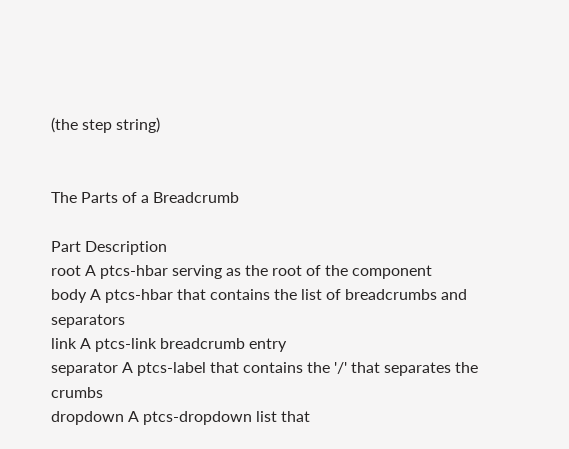(the step string)


The Parts of a Breadcrumb

Part Description
root A ptcs-hbar serving as the root of the component
body A ptcs-hbar that contains the list of breadcrumbs and separators
link A ptcs-link breadcrumb entry
separator A ptcs-label that contains the '/' that separates the crumbs
dropdown A ptcs-dropdown list that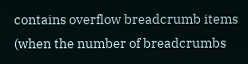contains overflow breadcrumb items (when the number of breadcrumbs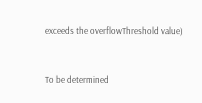exceeds the overflowThreshold value)


To be determined